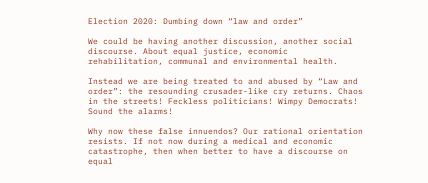Election 2020: Dumbing down “law and order”

We could be having another discussion, another social discourse. About equal justice, economic rehabilitation, communal and environmental health.

Instead we are being treated to and abused by “Law and order”: the resounding crusader-like cry returns. Chaos in the streets! Feckless politicians! Wimpy Democrats! Sound the alarms!

Why now these false innuendos? Our rational orientation resists. If not now during a medical and economic catastrophe, then when better to have a discourse on equal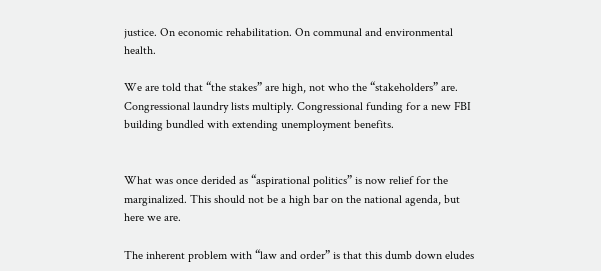justice. On economic rehabilitation. On communal and environmental health.

We are told that “the stakes” are high, not who the “stakeholders” are. Congressional laundry lists multiply. Congressional funding for a new FBI building bundled with extending unemployment benefits.


What was once derided as “aspirational politics” is now relief for the marginalized. This should not be a high bar on the national agenda, but here we are.

The inherent problem with “law and order” is that this dumb down eludes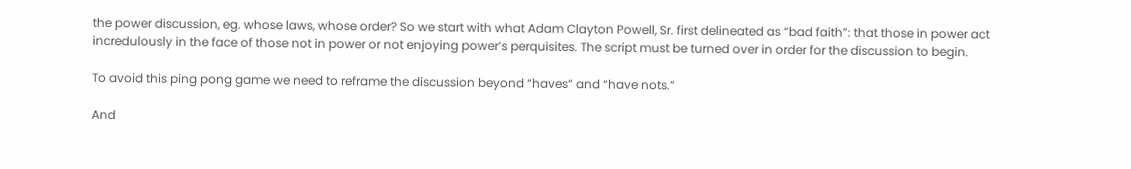the power discussion, eg. whose laws, whose order? So we start with what Adam Clayton Powell, Sr. first delineated as “bad faith”: that those in power act incredulously in the face of those not in power or not enjoying power’s perquisites. The script must be turned over in order for the discussion to begin.

To avoid this ping pong game we need to reframe the discussion beyond “haves” and “have nots.”

And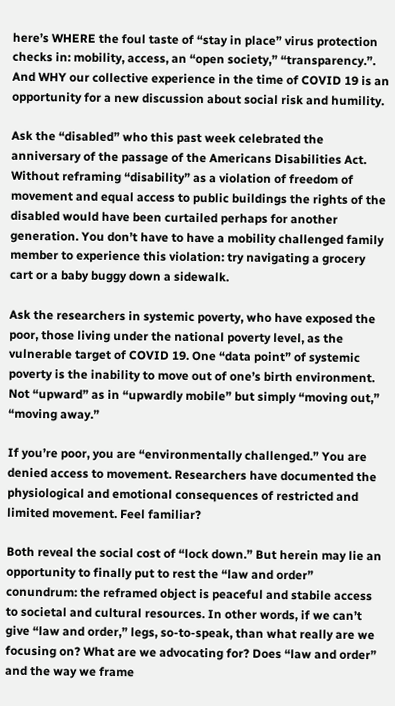here’s WHERE the foul taste of “stay in place” virus protection checks in: mobility, access, an “open society,” “transparency.”. And WHY our collective experience in the time of COVID 19 is an opportunity for a new discussion about social risk and humility.

Ask the “disabled” who this past week celebrated the anniversary of the passage of the Americans Disabilities Act. Without reframing “disability” as a violation of freedom of movement and equal access to public buildings the rights of the disabled would have been curtailed perhaps for another generation. You don’t have to have a mobility challenged family member to experience this violation: try navigating a grocery cart or a baby buggy down a sidewalk.

Ask the researchers in systemic poverty, who have exposed the poor, those living under the national poverty level, as the vulnerable target of COVID 19. One “data point” of systemic poverty is the inability to move out of one’s birth environment. Not “upward” as in “upwardly mobile” but simply “moving out,” “moving away.”

If you’re poor, you are “environmentally challenged.” You are denied access to movement. Researchers have documented the physiological and emotional consequences of restricted and limited movement. Feel familiar?

Both reveal the social cost of “lock down.” But herein may lie an opportunity to finally put to rest the “law and order” conundrum: the reframed object is peaceful and stabile access to societal and cultural resources. In other words, if we can’t give “law and order,” legs, so-to-speak, than what really are we focusing on? What are we advocating for? Does “law and order” and the way we frame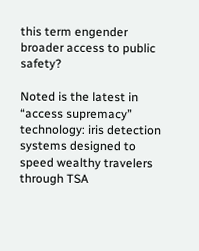this term engender broader access to public safety?

Noted is the latest in “access supremacy” technology: iris detection systems designed to speed wealthy travelers through TSA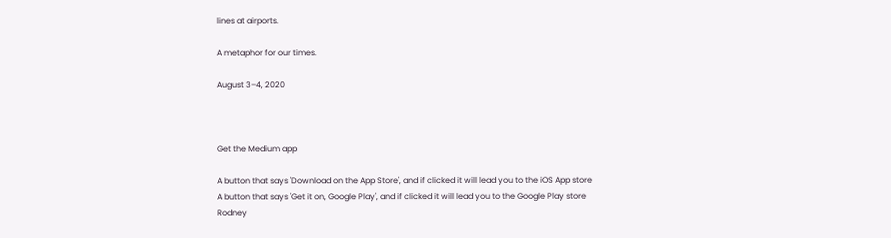lines at airports.

A metaphor for our times.

August 3–4, 2020



Get the Medium app

A button that says 'Download on the App Store', and if clicked it will lead you to the iOS App store
A button that says 'Get it on, Google Play', and if clicked it will lead you to the Google Play store
Rodney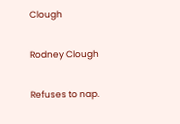Clough

Rodney Clough

Refuses to nap.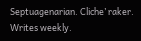Septuagenarian. Cliche’ raker. Writes weekly.